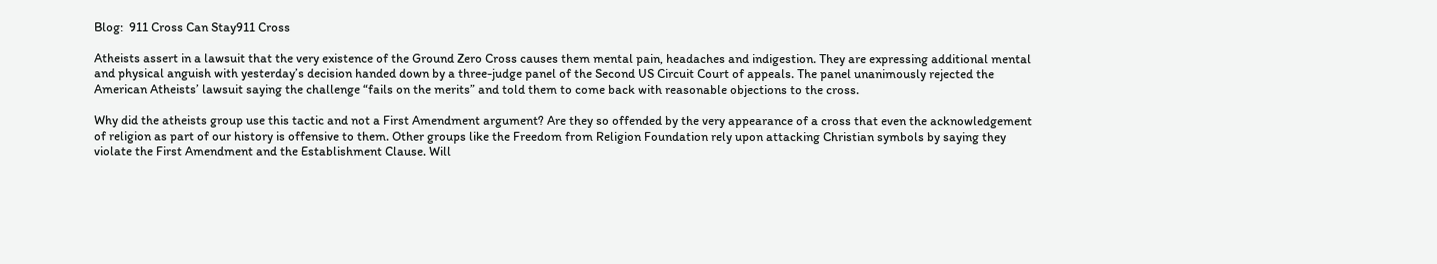Blog:  911 Cross Can Stay911 Cross

Atheists assert in a lawsuit that the very existence of the Ground Zero Cross causes them mental pain, headaches and indigestion. They are expressing additional mental and physical anguish with yesterday’s decision handed down by a three-judge panel of the Second US Circuit Court of appeals. The panel unanimously rejected the American Atheists’ lawsuit saying the challenge “fails on the merits” and told them to come back with reasonable objections to the cross.

Why did the atheists group use this tactic and not a First Amendment argument? Are they so offended by the very appearance of a cross that even the acknowledgement of religion as part of our history is offensive to them. Other groups like the Freedom from Religion Foundation rely upon attacking Christian symbols by saying they violate the First Amendment and the Establishment Clause. Will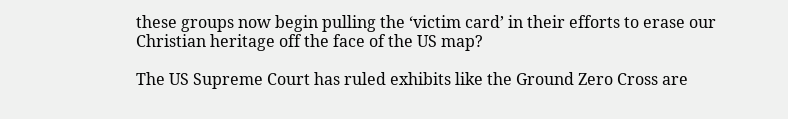these groups now begin pulling the ‘victim card’ in their efforts to erase our Christian heritage off the face of the US map?

The US Supreme Court has ruled exhibits like the Ground Zero Cross are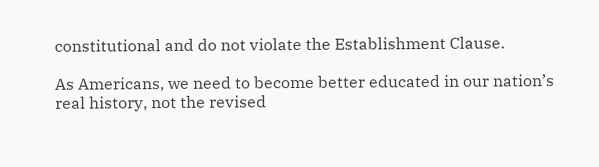constitutional and do not violate the Establishment Clause.

As Americans, we need to become better educated in our nation’s real history, not the revised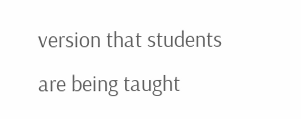version that students are being taught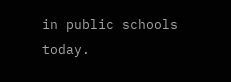in public schools today.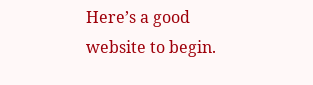Here’s a good website to begin.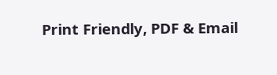Print Friendly, PDF & Email